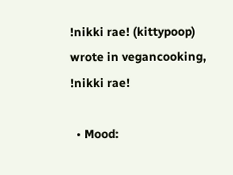!nikki rae! (kittypoop) wrote in vegancooking,
!nikki rae!

  • Mood: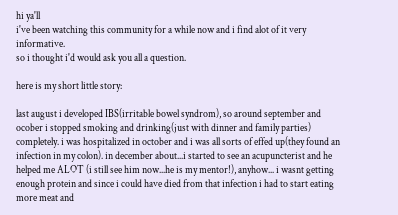hi ya'll
i've been watching this community for a while now and i find alot of it very informative.
so i thought i'd would ask you all a question.

here is my short little story:

last august i developed IBS(irritable bowel syndrom), so around september and ocober i stopped smoking and drinking(just with dinner and family parties) completely. i was hospitalized in october and i was all sorts of effed up(they found an infection in my colon). in december about...i started to see an acupuncterist and he helped me ALOT (i still see him now...he is my mentor!), anyhow... i wasnt getting enough protein and since i could have died from that infection i had to start eating more meat and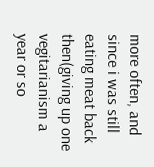more often, and since i was still eating meat back then(giving up one vegitarianism a year or so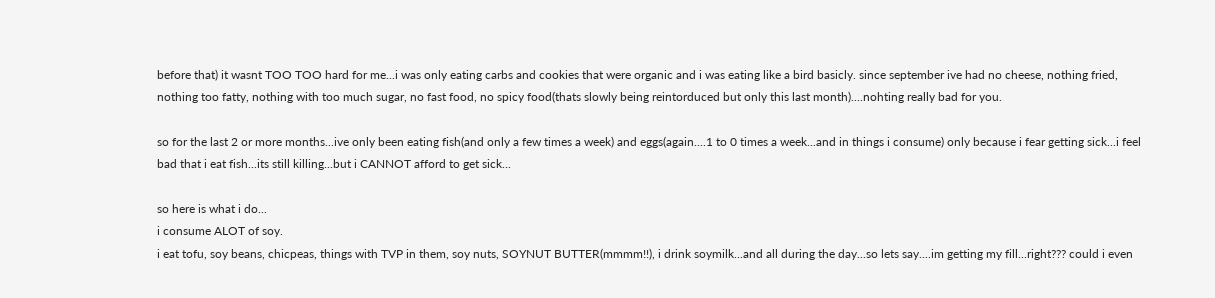before that) it wasnt TOO TOO hard for me...i was only eating carbs and cookies that were organic and i was eating like a bird basicly. since september ive had no cheese, nothing fried, nothing too fatty, nothing with too much sugar, no fast food, no spicy food(thats slowly being reintorduced but only this last month)....nohting really bad for you.

so for the last 2 or more months...ive only been eating fish(and only a few times a week) and eggs(again....1 to 0 times a week...and in things i consume) only because i fear getting sick...i feel bad that i eat fish...its still killing...but i CANNOT afford to get sick...

so here is what i do...
i consume ALOT of soy.
i eat tofu, soy beans, chicpeas, things with TVP in them, soy nuts, SOYNUT BUTTER(mmmm!!), i drink soymilk...and all during the day...so lets say....im getting my fill...right??? could i even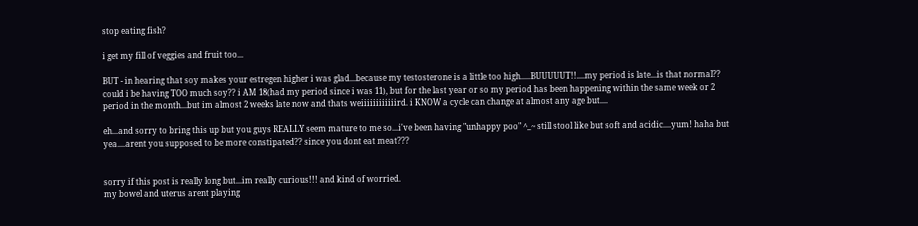stop eating fish?

i get my fill of veggies and fruit too...

BUT - in hearing that soy makes your estregen higher i was glad...because my testosterone is a little too high.....BUUUUUT!!....my period is late...is that normal?? could i be having TOO much soy?? i AM 18(had my period since i was 11), but for the last year or so my period has been happening within the same week or 2 period in the month...but im almost 2 weeks late now and thats weiiiiiiiiiiiird. i KNOW a cycle can change at almost any age but....

eh...and sorry to bring this up but you guys REALLY seem mature to me so...i've been having "unhappy poo" ^_~ still stool like but soft and acidic....yum! haha but yea....arent you supposed to be more constipated?? since you dont eat meat???


sorry if this post is really long but...im really curious!!! and kind of worried.
my bowel and uterus arent playing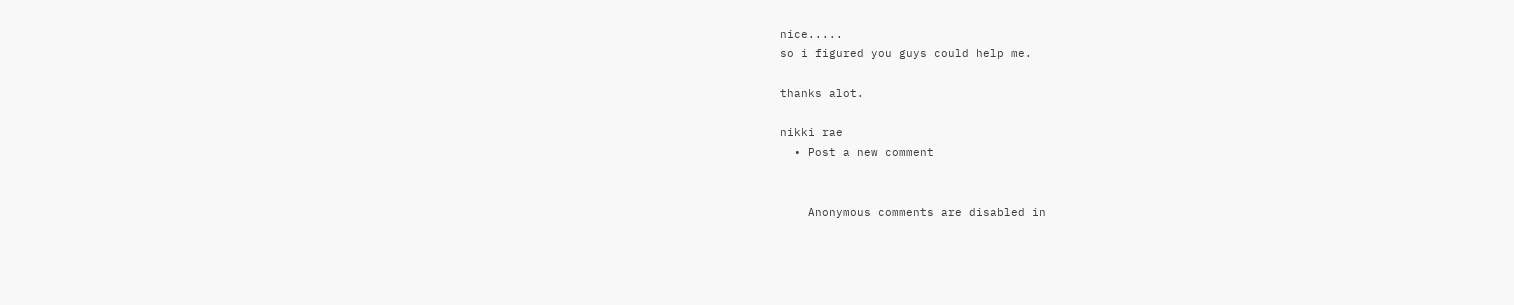nice.....
so i figured you guys could help me.

thanks alot.

nikki rae
  • Post a new comment


    Anonymous comments are disabled in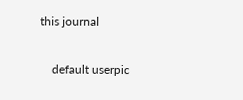this journal

    default userpic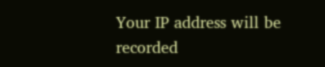Your IP address will be recorded